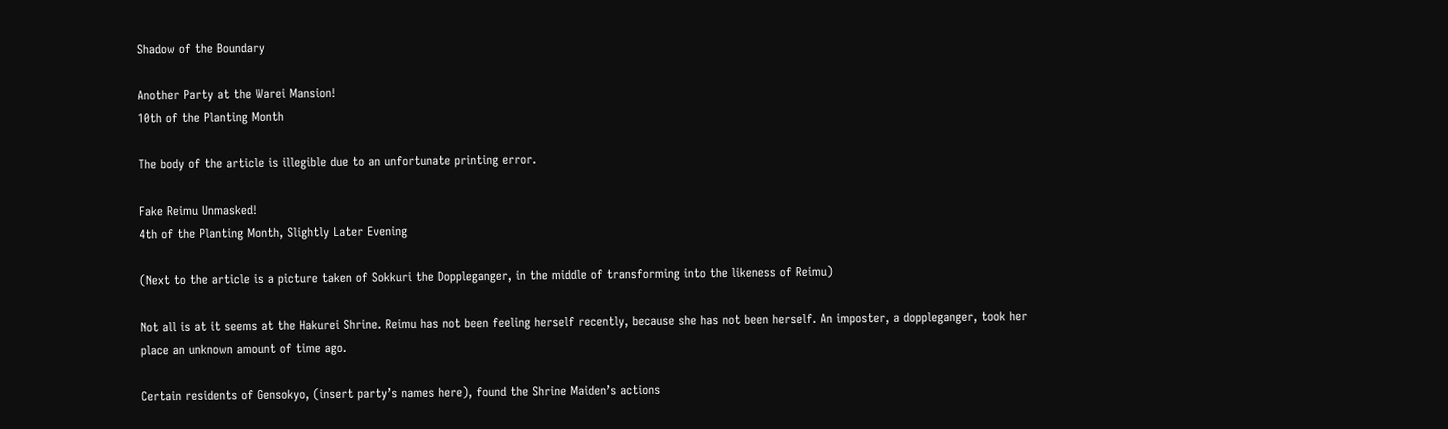Shadow of the Boundary

Another Party at the Warei Mansion!
10th of the Planting Month

The body of the article is illegible due to an unfortunate printing error.

Fake Reimu Unmasked!
4th of the Planting Month, Slightly Later Evening

(Next to the article is a picture taken of Sokkuri the Doppleganger, in the middle of transforming into the likeness of Reimu)

Not all is at it seems at the Hakurei Shrine. Reimu has not been feeling herself recently, because she has not been herself. An imposter, a doppleganger, took her place an unknown amount of time ago.

Certain residents of Gensokyo, (insert party’s names here), found the Shrine Maiden’s actions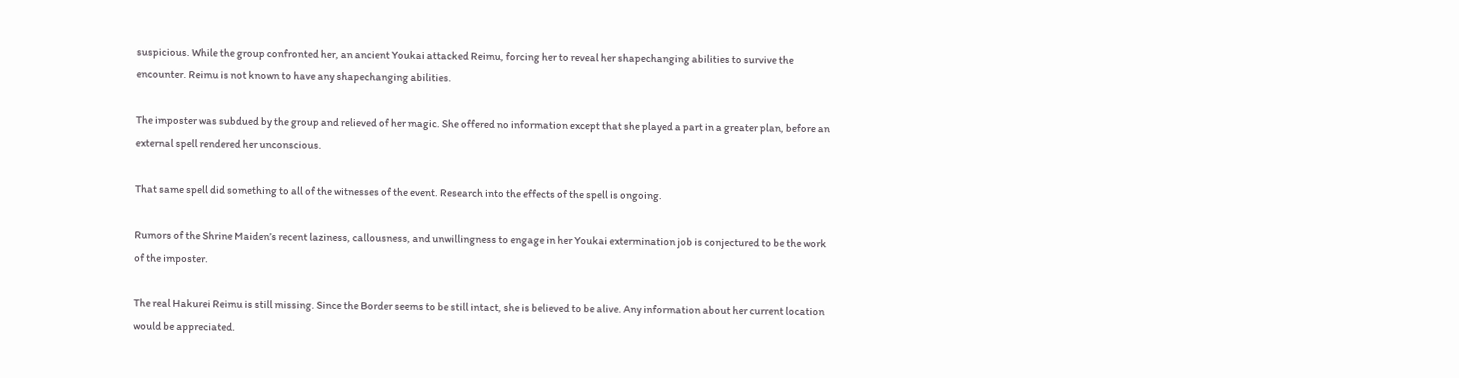suspicious. While the group confronted her, an ancient Youkai attacked Reimu, forcing her to reveal her shapechanging abilities to survive the encounter. Reimu is not known to have any shapechanging abilities.

The imposter was subdued by the group and relieved of her magic. She offered no information except that she played a part in a greater plan, before an external spell rendered her unconscious.

That same spell did something to all of the witnesses of the event. Research into the effects of the spell is ongoing.

Rumors of the Shrine Maiden’s recent laziness, callousness, and unwillingness to engage in her Youkai extermination job is conjectured to be the work of the imposter.

The real Hakurei Reimu is still missing. Since the Border seems to be still intact, she is believed to be alive. Any information about her current location would be appreciated.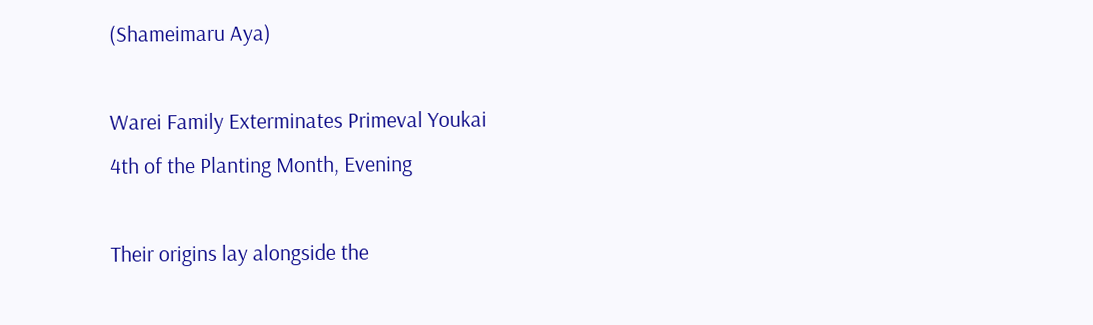(Shameimaru Aya)

Warei Family Exterminates Primeval Youkai
4th of the Planting Month, Evening

Their origins lay alongside the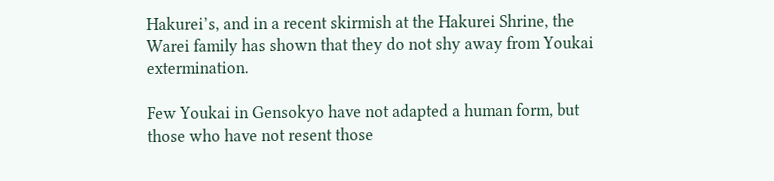Hakurei’s, and in a recent skirmish at the Hakurei Shrine, the Warei family has shown that they do not shy away from Youkai extermination.

Few Youkai in Gensokyo have not adapted a human form, but those who have not resent those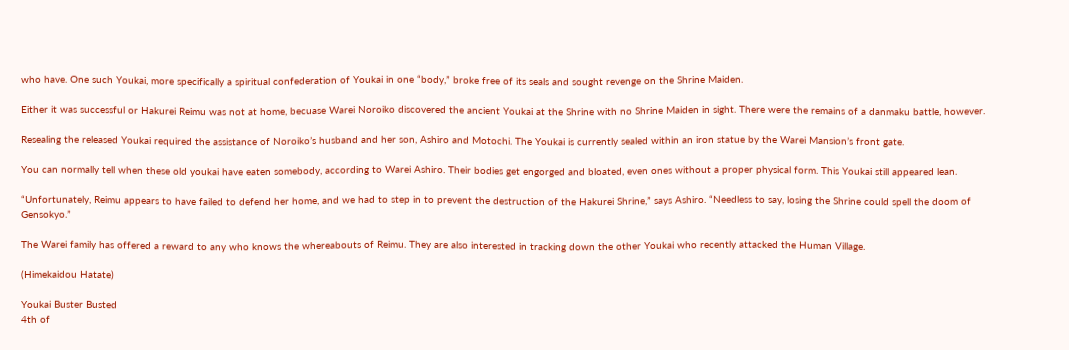who have. One such Youkai, more specifically a spiritual confederation of Youkai in one “body,” broke free of its seals and sought revenge on the Shrine Maiden.

Either it was successful or Hakurei Reimu was not at home, becuase Warei Noroiko discovered the ancient Youkai at the Shrine with no Shrine Maiden in sight. There were the remains of a danmaku battle, however.

Resealing the released Youkai required the assistance of Noroiko’s husband and her son, Ashiro and Motochi. The Youkai is currently sealed within an iron statue by the Warei Mansion’s front gate.

You can normally tell when these old youkai have eaten somebody, according to Warei Ashiro. Their bodies get engorged and bloated, even ones without a proper physical form. This Youkai still appeared lean.

“Unfortunately, Reimu appears to have failed to defend her home, and we had to step in to prevent the destruction of the Hakurei Shrine,” says Ashiro. “Needless to say, losing the Shrine could spell the doom of Gensokyo.”

The Warei family has offered a reward to any who knows the whereabouts of Reimu. They are also interested in tracking down the other Youkai who recently attacked the Human Village.

(Himekaidou Hatate)

Youkai Buster Busted
4th of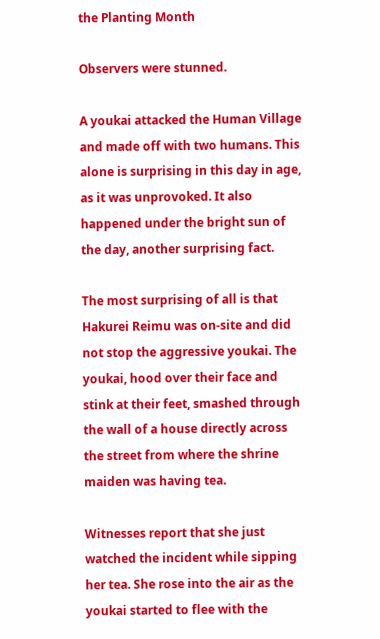the Planting Month

Observers were stunned.

A youkai attacked the Human Village and made off with two humans. This alone is surprising in this day in age, as it was unprovoked. It also happened under the bright sun of the day, another surprising fact.

The most surprising of all is that Hakurei Reimu was on-site and did not stop the aggressive youkai. The youkai, hood over their face and stink at their feet, smashed through the wall of a house directly across the street from where the shrine maiden was having tea.

Witnesses report that she just watched the incident while sipping her tea. She rose into the air as the youkai started to flee with the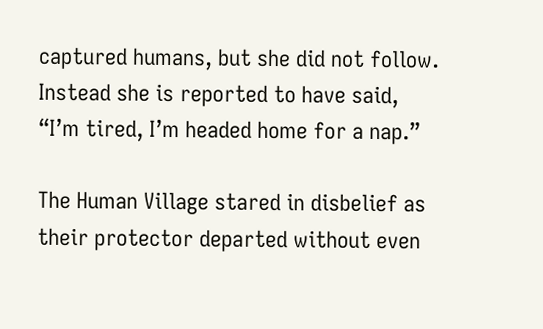captured humans, but she did not follow. Instead she is reported to have said, “I’m tired, I’m headed home for a nap.”

The Human Village stared in disbelief as their protector departed without even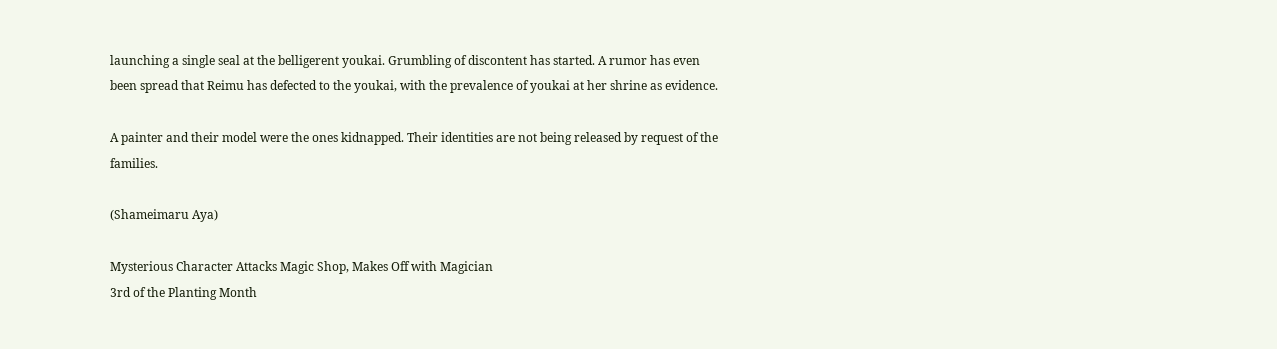launching a single seal at the belligerent youkai. Grumbling of discontent has started. A rumor has even been spread that Reimu has defected to the youkai, with the prevalence of youkai at her shrine as evidence.

A painter and their model were the ones kidnapped. Their identities are not being released by request of the families.

(Shameimaru Aya)

Mysterious Character Attacks Magic Shop, Makes Off with Magician
3rd of the Planting Month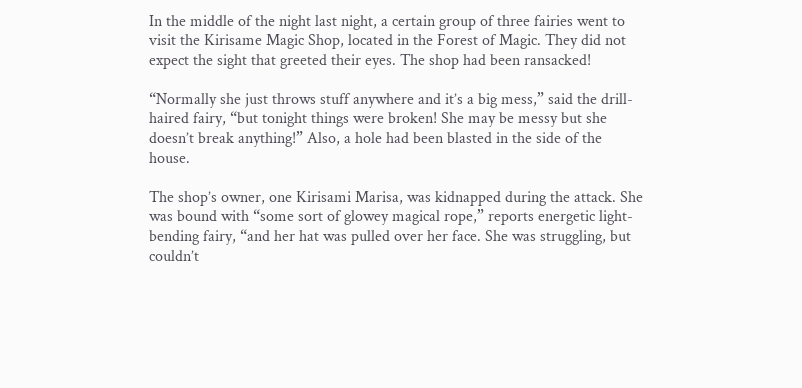In the middle of the night last night, a certain group of three fairies went to visit the Kirisame Magic Shop, located in the Forest of Magic. They did not expect the sight that greeted their eyes. The shop had been ransacked!

“Normally she just throws stuff anywhere and it’s a big mess,” said the drill-haired fairy, “but tonight things were broken! She may be messy but she doesn’t break anything!” Also, a hole had been blasted in the side of the house.

The shop’s owner, one Kirisami Marisa, was kidnapped during the attack. She was bound with “some sort of glowey magical rope,” reports energetic light-bending fairy, “and her hat was pulled over her face. She was struggling, but couldn’t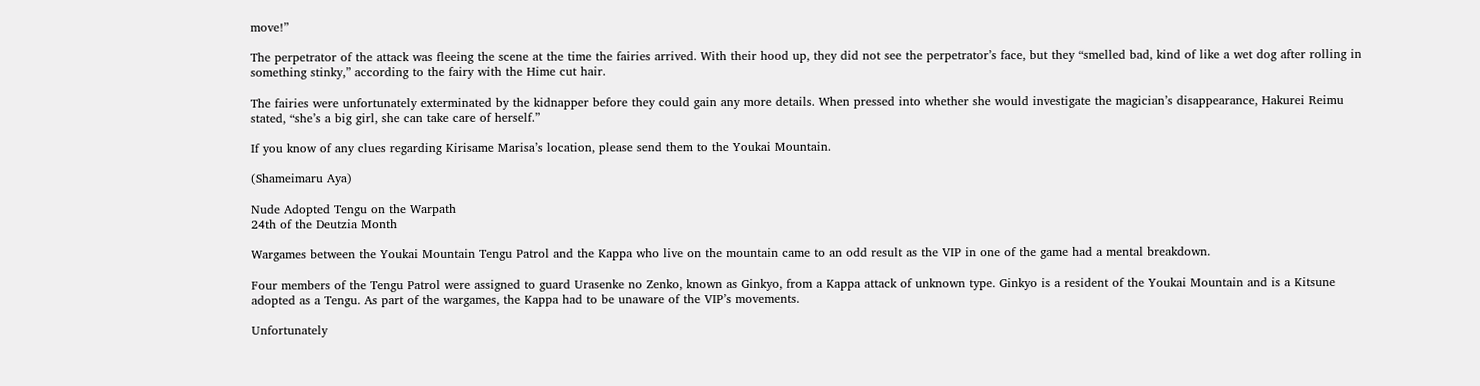move!”

The perpetrator of the attack was fleeing the scene at the time the fairies arrived. With their hood up, they did not see the perpetrator’s face, but they “smelled bad, kind of like a wet dog after rolling in something stinky,” according to the fairy with the Hime cut hair.

The fairies were unfortunately exterminated by the kidnapper before they could gain any more details. When pressed into whether she would investigate the magician’s disappearance, Hakurei Reimu stated, “she’s a big girl, she can take care of herself.”

If you know of any clues regarding Kirisame Marisa’s location, please send them to the Youkai Mountain.

(Shameimaru Aya)

Nude Adopted Tengu on the Warpath
24th of the Deutzia Month

Wargames between the Youkai Mountain Tengu Patrol and the Kappa who live on the mountain came to an odd result as the VIP in one of the game had a mental breakdown.

Four members of the Tengu Patrol were assigned to guard Urasenke no Zenko, known as Ginkyo, from a Kappa attack of unknown type. Ginkyo is a resident of the Youkai Mountain and is a Kitsune adopted as a Tengu. As part of the wargames, the Kappa had to be unaware of the VIP’s movements.

Unfortunately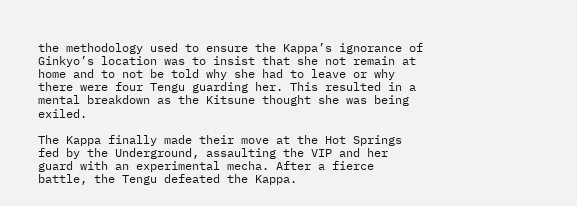the methodology used to ensure the Kappa’s ignorance of Ginkyo’s location was to insist that she not remain at home and to not be told why she had to leave or why there were four Tengu guarding her. This resulted in a mental breakdown as the Kitsune thought she was being exiled.

The Kappa finally made their move at the Hot Springs fed by the Underground, assaulting the VIP and her guard with an experimental mecha. After a fierce battle, the Tengu defeated the Kappa.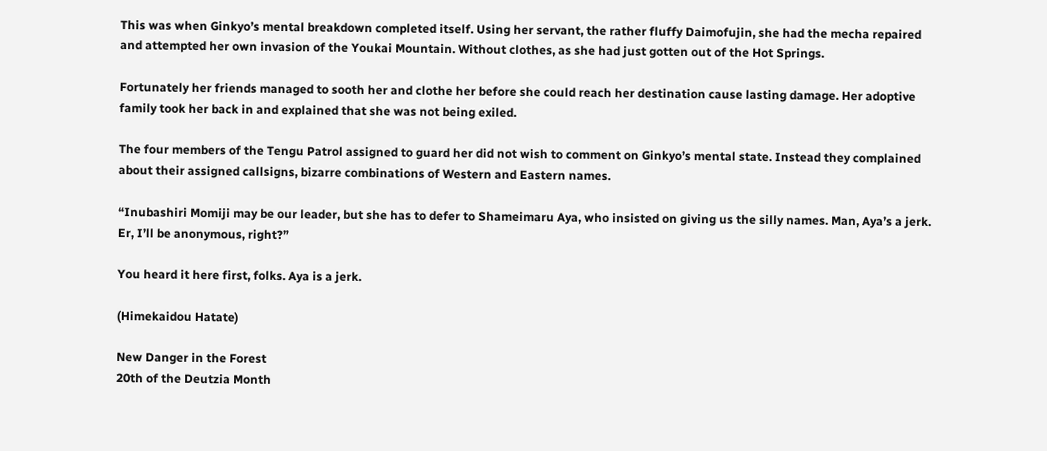This was when Ginkyo’s mental breakdown completed itself. Using her servant, the rather fluffy Daimofujin, she had the mecha repaired and attempted her own invasion of the Youkai Mountain. Without clothes, as she had just gotten out of the Hot Springs.

Fortunately her friends managed to sooth her and clothe her before she could reach her destination cause lasting damage. Her adoptive family took her back in and explained that she was not being exiled.

The four members of the Tengu Patrol assigned to guard her did not wish to comment on Ginkyo’s mental state. Instead they complained about their assigned callsigns, bizarre combinations of Western and Eastern names.

“Inubashiri Momiji may be our leader, but she has to defer to Shameimaru Aya, who insisted on giving us the silly names. Man, Aya’s a jerk. Er, I’ll be anonymous, right?”

You heard it here first, folks. Aya is a jerk.

(Himekaidou Hatate)

New Danger in the Forest
20th of the Deutzia Month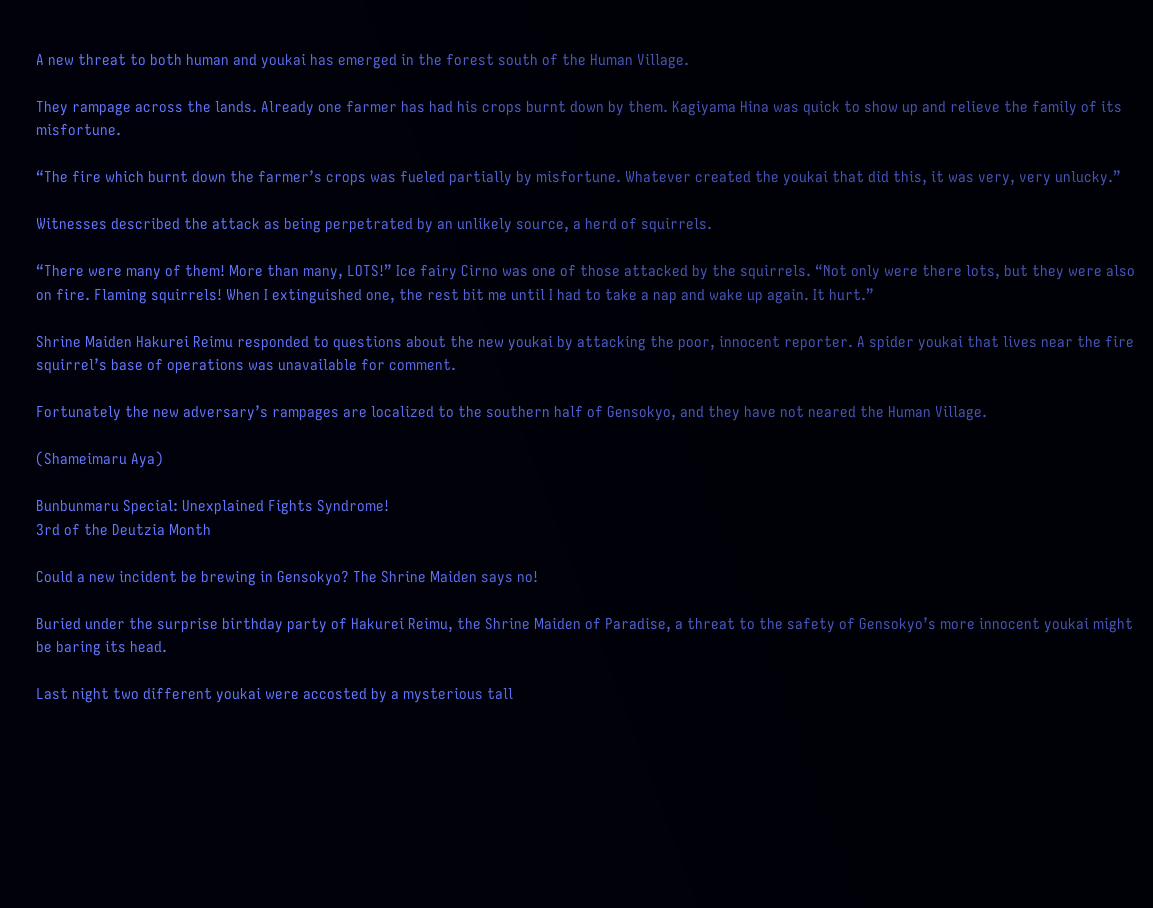A new threat to both human and youkai has emerged in the forest south of the Human Village.

They rampage across the lands. Already one farmer has had his crops burnt down by them. Kagiyama Hina was quick to show up and relieve the family of its misfortune.

“The fire which burnt down the farmer’s crops was fueled partially by misfortune. Whatever created the youkai that did this, it was very, very unlucky.”

Witnesses described the attack as being perpetrated by an unlikely source, a herd of squirrels.

“There were many of them! More than many, LOTS!” Ice fairy Cirno was one of those attacked by the squirrels. “Not only were there lots, but they were also on fire. Flaming squirrels! When I extinguished one, the rest bit me until I had to take a nap and wake up again. It hurt.”

Shrine Maiden Hakurei Reimu responded to questions about the new youkai by attacking the poor, innocent reporter. A spider youkai that lives near the fire squirrel’s base of operations was unavailable for comment.

Fortunately the new adversary’s rampages are localized to the southern half of Gensokyo, and they have not neared the Human Village.

(Shameimaru Aya)

Bunbunmaru Special: Unexplained Fights Syndrome!
3rd of the Deutzia Month

Could a new incident be brewing in Gensokyo? The Shrine Maiden says no!

Buried under the surprise birthday party of Hakurei Reimu, the Shrine Maiden of Paradise, a threat to the safety of Gensokyo’s more innocent youkai might be baring its head.

Last night two different youkai were accosted by a mysterious tall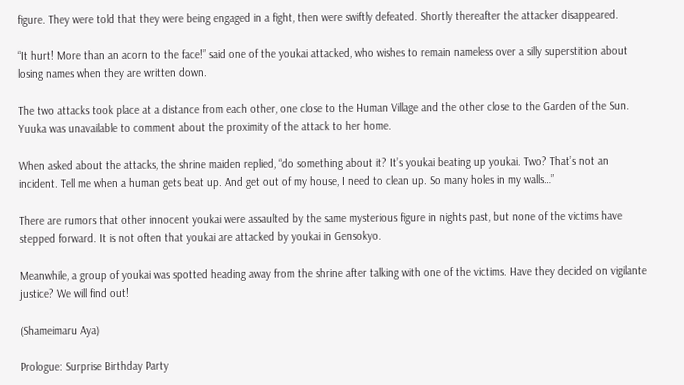figure. They were told that they were being engaged in a fight, then were swiftly defeated. Shortly thereafter the attacker disappeared.

“It hurt! More than an acorn to the face!” said one of the youkai attacked, who wishes to remain nameless over a silly superstition about losing names when they are written down.

The two attacks took place at a distance from each other, one close to the Human Village and the other close to the Garden of the Sun. Yuuka was unavailable to comment about the proximity of the attack to her home.

When asked about the attacks, the shrine maiden replied, “do something about it? It’s youkai beating up youkai. Two? That’s not an incident. Tell me when a human gets beat up. And get out of my house, I need to clean up. So many holes in my walls…”

There are rumors that other innocent youkai were assaulted by the same mysterious figure in nights past, but none of the victims have stepped forward. It is not often that youkai are attacked by youkai in Gensokyo.

Meanwhile, a group of youkai was spotted heading away from the shrine after talking with one of the victims. Have they decided on vigilante justice? We will find out!

(Shameimaru Aya)

Prologue: Surprise Birthday Party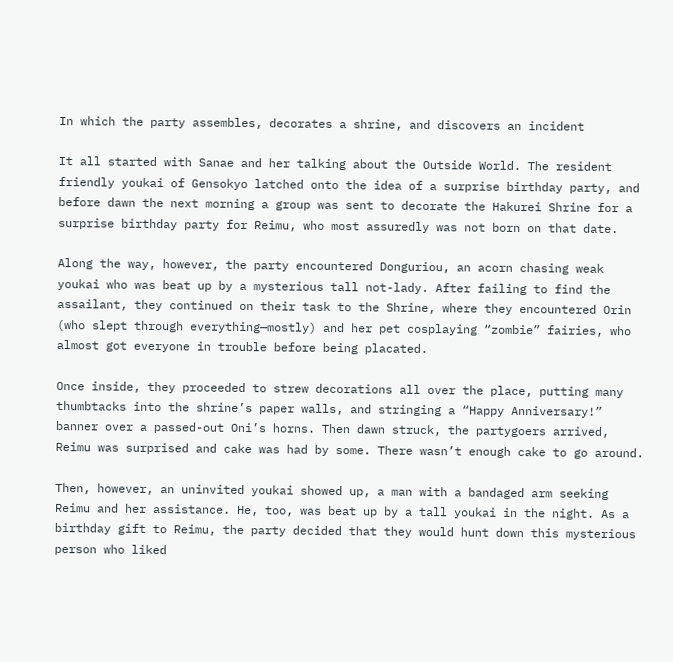In which the party assembles, decorates a shrine, and discovers an incident

It all started with Sanae and her talking about the Outside World. The resident friendly youkai of Gensokyo latched onto the idea of a surprise birthday party, and before dawn the next morning a group was sent to decorate the Hakurei Shrine for a surprise birthday party for Reimu, who most assuredly was not born on that date.

Along the way, however, the party encountered Donguriou, an acorn chasing weak youkai who was beat up by a mysterious tall not-lady. After failing to find the assailant, they continued on their task to the Shrine, where they encountered Orin (who slept through everything—mostly) and her pet cosplaying “zombie” fairies, who almost got everyone in trouble before being placated.

Once inside, they proceeded to strew decorations all over the place, putting many thumbtacks into the shrine’s paper walls, and stringing a “Happy Anniversary!” banner over a passed-out Oni’s horns. Then dawn struck, the partygoers arrived, Reimu was surprised and cake was had by some. There wasn’t enough cake to go around.

Then, however, an uninvited youkai showed up, a man with a bandaged arm seeking Reimu and her assistance. He, too, was beat up by a tall youkai in the night. As a birthday gift to Reimu, the party decided that they would hunt down this mysterious person who liked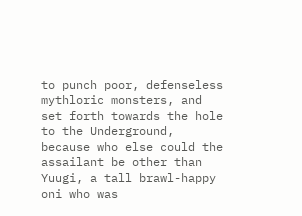to punch poor, defenseless mythloric monsters, and set forth towards the hole to the Underground, because who else could the assailant be other than Yuugi, a tall brawl-happy oni who was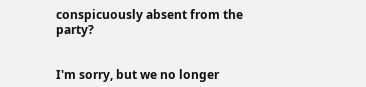conspicuously absent from the party?


I'm sorry, but we no longer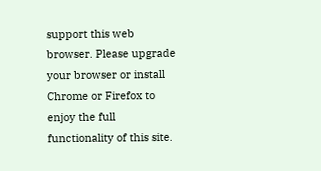support this web browser. Please upgrade your browser or install Chrome or Firefox to enjoy the full functionality of this site.